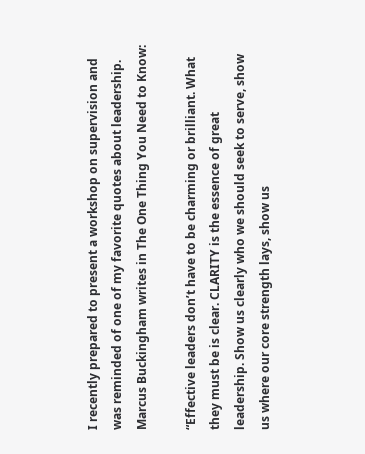I recently prepared to present a workshop on supervision and was reminded of one of my favorite quotes about leadership.  Marcus Buckingham writes in The One Thing You Need to Know:

“Effective leaders don’t have to be charming or brilliant. What they must be is clear. CLARITY is the essence of great leadership. Show us clearly who we should seek to serve, show us where our core strength lays, show us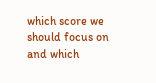which score we should focus on and which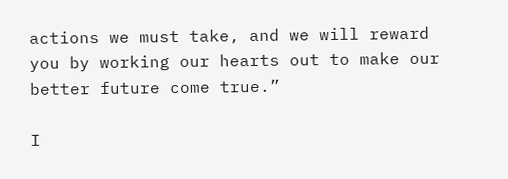actions we must take, and we will reward you by working our hearts out to make our better future come true.”

I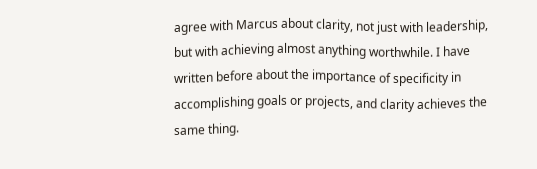agree with Marcus about clarity, not just with leadership, but with achieving almost anything worthwhile. I have written before about the importance of specificity in accomplishing goals or projects, and clarity achieves the same thing.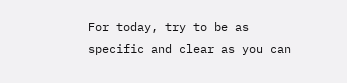For today, try to be as specific and clear as you can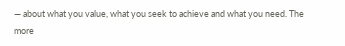— about what you value, what you seek to achieve and what you need. The more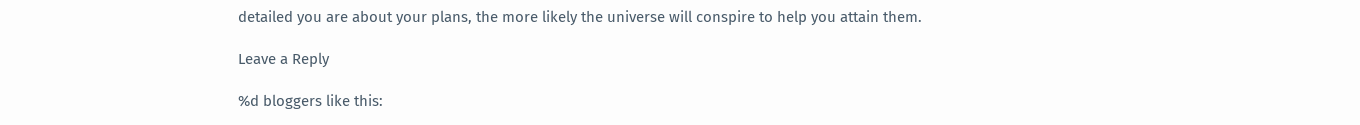detailed you are about your plans, the more likely the universe will conspire to help you attain them.

Leave a Reply

%d bloggers like this: